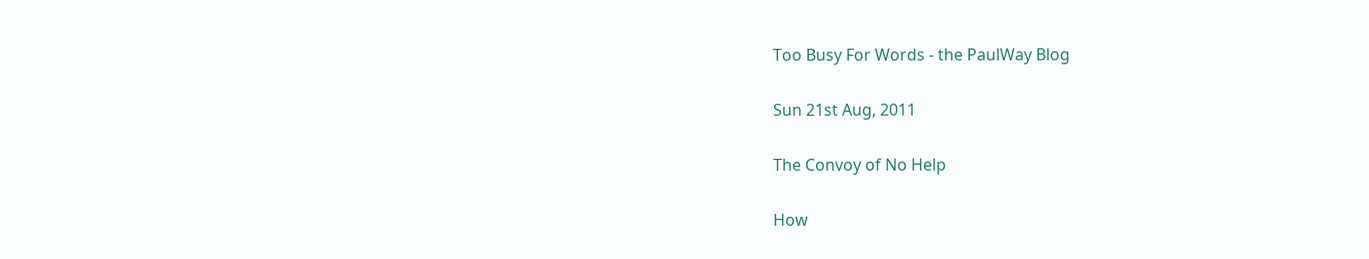Too Busy For Words - the PaulWay Blog

Sun 21st Aug, 2011

The Convoy of No Help

How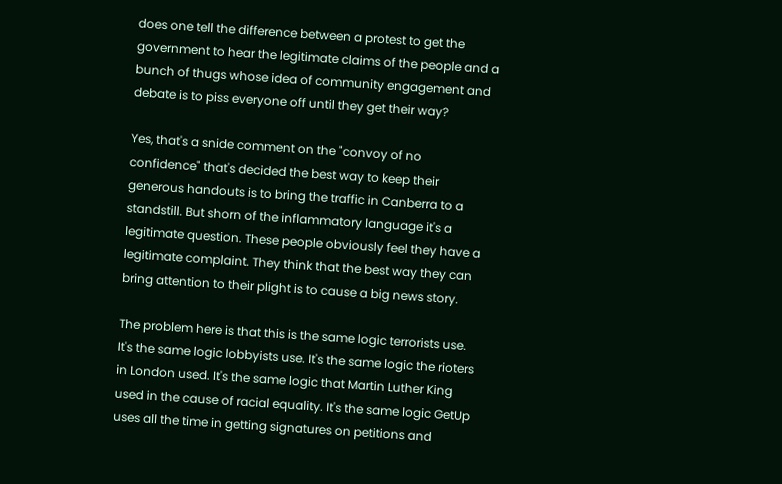does one tell the difference between a protest to get the government to hear the legitimate claims of the people and a bunch of thugs whose idea of community engagement and debate is to piss everyone off until they get their way?

Yes, that's a snide comment on the "convoy of no confidence" that's decided the best way to keep their generous handouts is to bring the traffic in Canberra to a standstill. But shorn of the inflammatory language it's a legitimate question. These people obviously feel they have a legitimate complaint. They think that the best way they can bring attention to their plight is to cause a big news story.

The problem here is that this is the same logic terrorists use. It's the same logic lobbyists use. It's the same logic the rioters in London used. It's the same logic that Martin Luther King used in the cause of racial equality. It's the same logic GetUp uses all the time in getting signatures on petitions and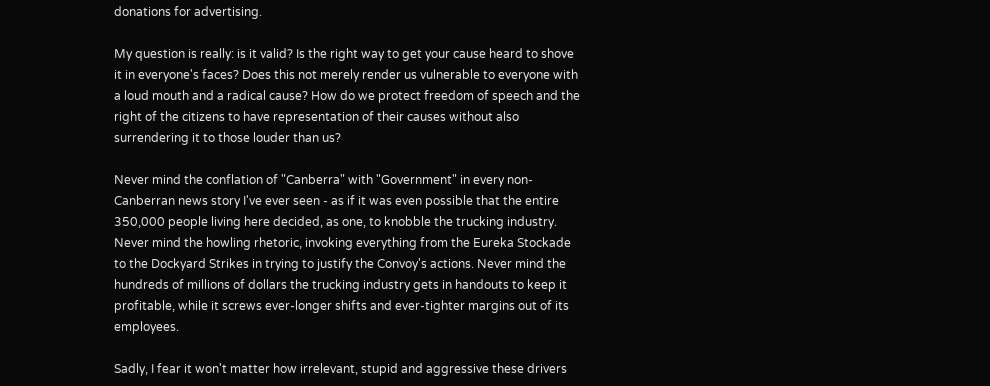donations for advertising.

My question is really: is it valid? Is the right way to get your cause heard to shove it in everyone's faces? Does this not merely render us vulnerable to everyone with a loud mouth and a radical cause? How do we protect freedom of speech and the right of the citizens to have representation of their causes without also surrendering it to those louder than us?

Never mind the conflation of "Canberra" with "Government" in every non-Canberran news story I've ever seen - as if it was even possible that the entire 350,000 people living here decided, as one, to knobble the trucking industry. Never mind the howling rhetoric, invoking everything from the Eureka Stockade to the Dockyard Strikes in trying to justify the Convoy's actions. Never mind the hundreds of millions of dollars the trucking industry gets in handouts to keep it profitable, while it screws ever-longer shifts and ever-tighter margins out of its employees.

Sadly, I fear it won't matter how irrelevant, stupid and aggressive these drivers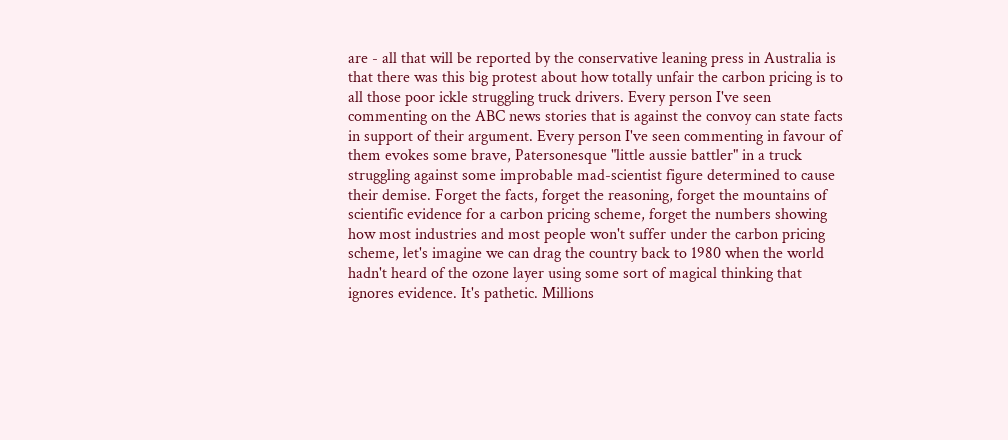are - all that will be reported by the conservative leaning press in Australia is that there was this big protest about how totally unfair the carbon pricing is to all those poor ickle struggling truck drivers. Every person I've seen commenting on the ABC news stories that is against the convoy can state facts in support of their argument. Every person I've seen commenting in favour of them evokes some brave, Patersonesque "little aussie battler" in a truck struggling against some improbable mad-scientist figure determined to cause their demise. Forget the facts, forget the reasoning, forget the mountains of scientific evidence for a carbon pricing scheme, forget the numbers showing how most industries and most people won't suffer under the carbon pricing scheme, let's imagine we can drag the country back to 1980 when the world hadn't heard of the ozone layer using some sort of magical thinking that ignores evidence. It's pathetic. Millions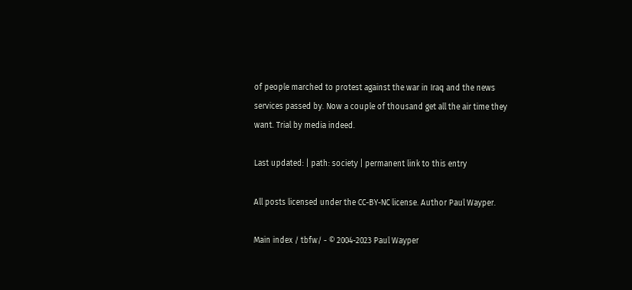of people marched to protest against the war in Iraq and the news services passed by. Now a couple of thousand get all the air time they want. Trial by media indeed.

Last updated: | path: society | permanent link to this entry

All posts licensed under the CC-BY-NC license. Author Paul Wayper.

Main index / tbfw/ - © 2004-2023 Paul Wayper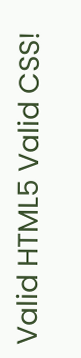Valid HTML5 Valid CSS!